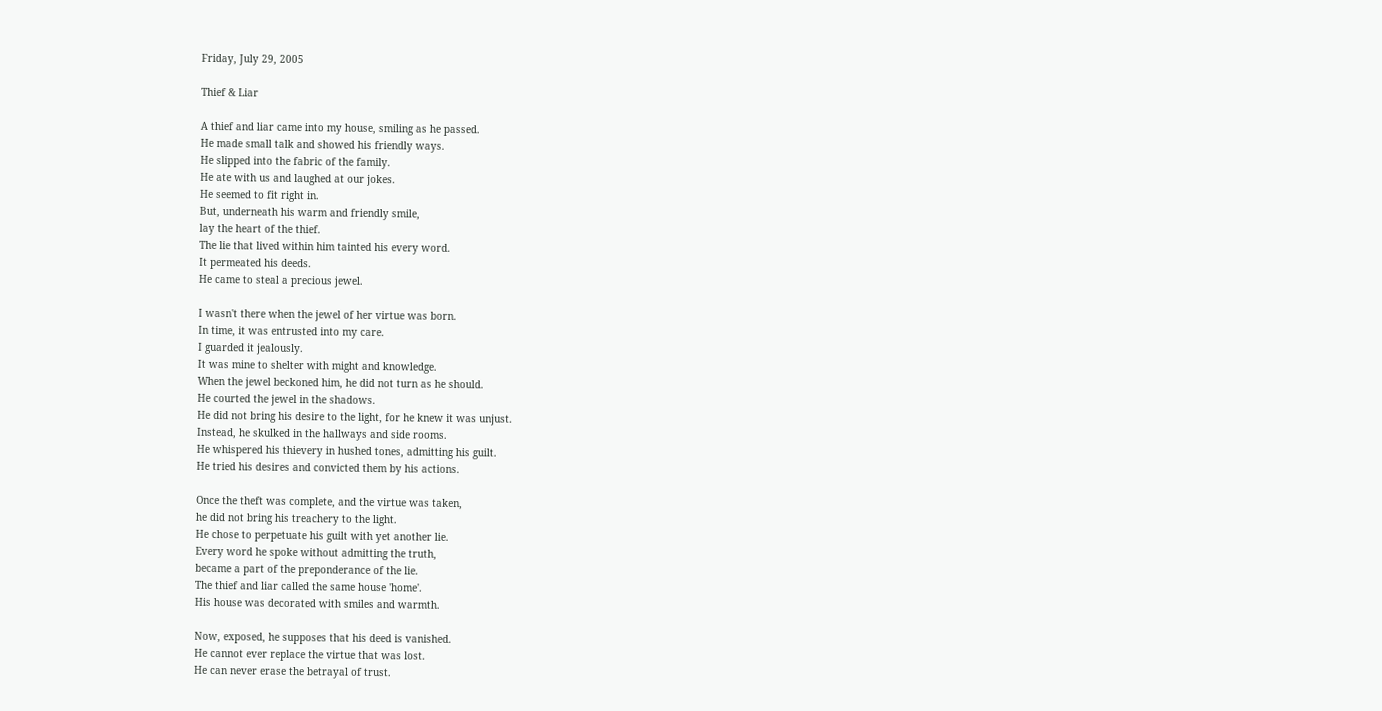Friday, July 29, 2005

Thief & Liar

A thief and liar came into my house, smiling as he passed.
He made small talk and showed his friendly ways.
He slipped into the fabric of the family.
He ate with us and laughed at our jokes.
He seemed to fit right in.
But, underneath his warm and friendly smile,
lay the heart of the thief.
The lie that lived within him tainted his every word.
It permeated his deeds.
He came to steal a precious jewel.

I wasn't there when the jewel of her virtue was born.
In time, it was entrusted into my care.
I guarded it jealously.
It was mine to shelter with might and knowledge.
When the jewel beckoned him, he did not turn as he should.
He courted the jewel in the shadows.
He did not bring his desire to the light, for he knew it was unjust.
Instead, he skulked in the hallways and side rooms.
He whispered his thievery in hushed tones, admitting his guilt.
He tried his desires and convicted them by his actions.

Once the theft was complete, and the virtue was taken,
he did not bring his treachery to the light.
He chose to perpetuate his guilt with yet another lie.
Every word he spoke without admitting the truth,
became a part of the preponderance of the lie.
The thief and liar called the same house 'home'.
His house was decorated with smiles and warmth.

Now, exposed, he supposes that his deed is vanished.
He cannot ever replace the virtue that was lost.
He can never erase the betrayal of trust.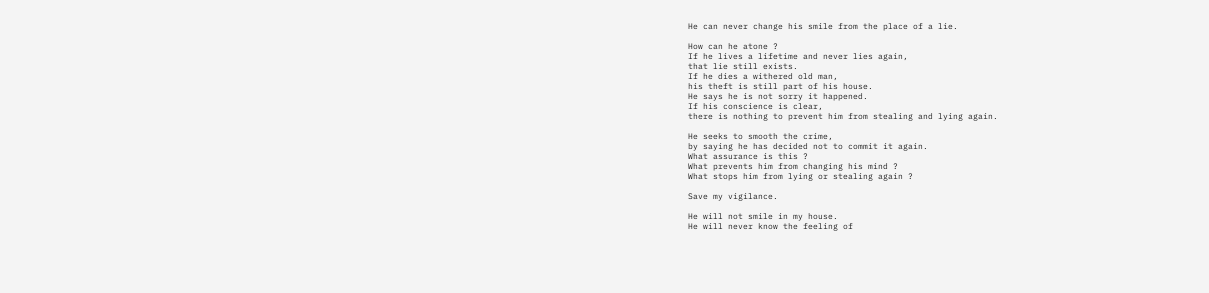He can never change his smile from the place of a lie.

How can he atone ?
If he lives a lifetime and never lies again,
that lie still exists.
If he dies a withered old man,
his theft is still part of his house.
He says he is not sorry it happened.
If his conscience is clear,
there is nothing to prevent him from stealing and lying again.

He seeks to smooth the crime,
by saying he has decided not to commit it again.
What assurance is this ?
What prevents him from changing his mind ?
What stops him from lying or stealing again ?

Save my vigilance.

He will not smile in my house.
He will never know the feeling of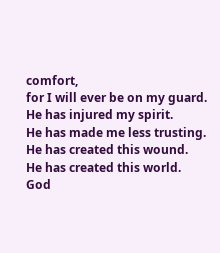comfort,
for I will ever be on my guard.
He has injured my spirit.
He has made me less trusting.
He has created this wound.
He has created this world.
God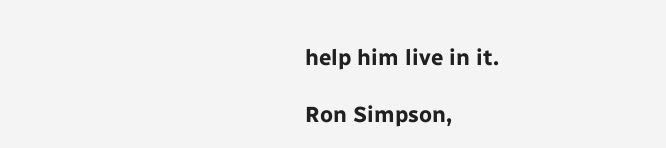help him live in it.

Ron Simpson,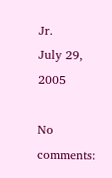Jr.
July 29, 2005

No comments: